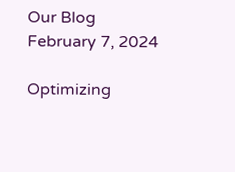Our Blog February 7, 2024

Optimizing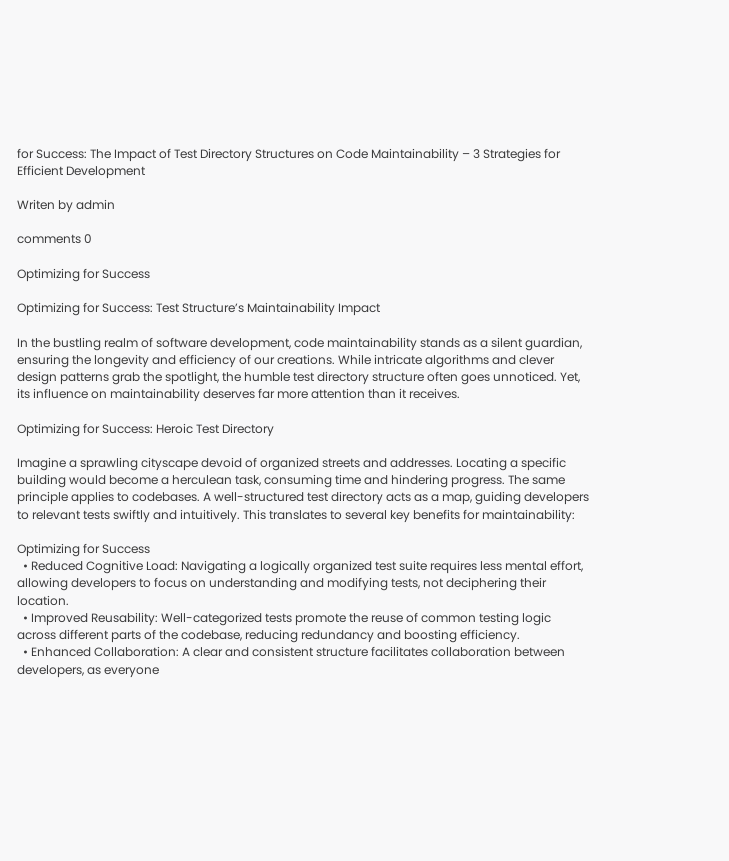for Success: The Impact of Test Directory Structures on Code Maintainability – 3 Strategies for Efficient Development

Writen by admin

comments 0

Optimizing for Success

Optimizing for Success: Test Structure’s Maintainability Impact

In the bustling realm of software development, code maintainability stands as a silent guardian, ensuring the longevity and efficiency of our creations. While intricate algorithms and clever design patterns grab the spotlight, the humble test directory structure often goes unnoticed. Yet, its influence on maintainability deserves far more attention than it receives.

Optimizing for Success: Heroic Test Directory

Imagine a sprawling cityscape devoid of organized streets and addresses. Locating a specific building would become a herculean task, consuming time and hindering progress. The same principle applies to codebases. A well-structured test directory acts as a map, guiding developers to relevant tests swiftly and intuitively. This translates to several key benefits for maintainability:

Optimizing for Success
  • Reduced Cognitive Load: Navigating a logically organized test suite requires less mental effort, allowing developers to focus on understanding and modifying tests, not deciphering their location.
  • Improved Reusability: Well-categorized tests promote the reuse of common testing logic across different parts of the codebase, reducing redundancy and boosting efficiency.
  • Enhanced Collaboration: A clear and consistent structure facilitates collaboration between developers, as everyone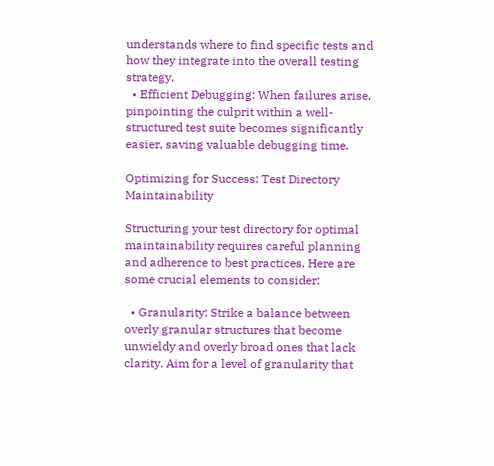understands where to find specific tests and how they integrate into the overall testing strategy.
  • Efficient Debugging: When failures arise, pinpointing the culprit within a well-structured test suite becomes significantly easier, saving valuable debugging time.

Optimizing for Success: Test Directory Maintainability

Structuring your test directory for optimal maintainability requires careful planning and adherence to best practices. Here are some crucial elements to consider:

  • Granularity: Strike a balance between overly granular structures that become unwieldy and overly broad ones that lack clarity. Aim for a level of granularity that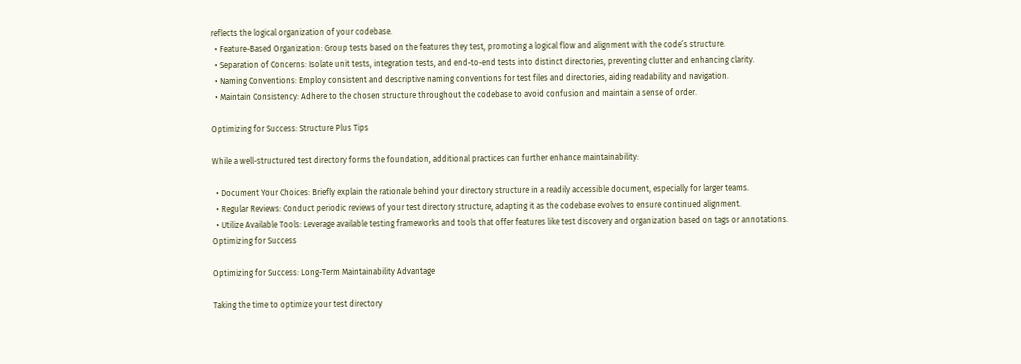reflects the logical organization of your codebase.
  • Feature-Based Organization: Group tests based on the features they test, promoting a logical flow and alignment with the code’s structure.
  • Separation of Concerns: Isolate unit tests, integration tests, and end-to-end tests into distinct directories, preventing clutter and enhancing clarity.
  • Naming Conventions: Employ consistent and descriptive naming conventions for test files and directories, aiding readability and navigation.
  • Maintain Consistency: Adhere to the chosen structure throughout the codebase to avoid confusion and maintain a sense of order.

Optimizing for Success: Structure Plus Tips

While a well-structured test directory forms the foundation, additional practices can further enhance maintainability:

  • Document Your Choices: Briefly explain the rationale behind your directory structure in a readily accessible document, especially for larger teams.
  • Regular Reviews: Conduct periodic reviews of your test directory structure, adapting it as the codebase evolves to ensure continued alignment.
  • Utilize Available Tools: Leverage available testing frameworks and tools that offer features like test discovery and organization based on tags or annotations.
Optimizing for Success

Optimizing for Success: Long-Term Maintainability Advantage

Taking the time to optimize your test directory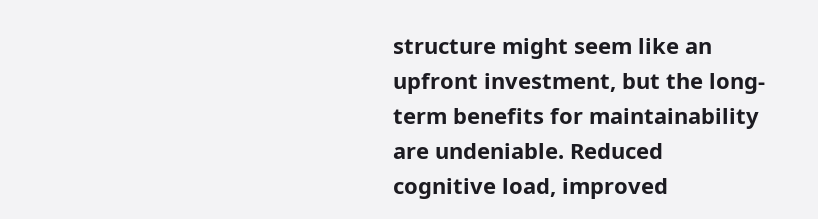structure might seem like an upfront investment, but the long-term benefits for maintainability are undeniable. Reduced cognitive load, improved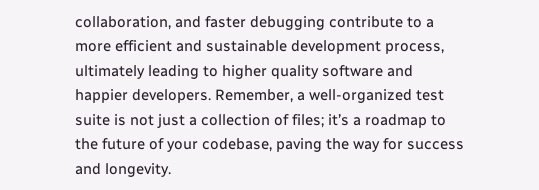collaboration, and faster debugging contribute to a more efficient and sustainable development process, ultimately leading to higher quality software and happier developers. Remember, a well-organized test suite is not just a collection of files; it’s a roadmap to the future of your codebase, paving the way for success and longevity.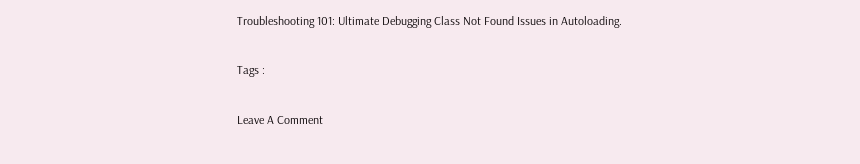Troubleshooting 101: Ultimate Debugging Class Not Found Issues in Autoloading.

Tags :

Leave A Comment